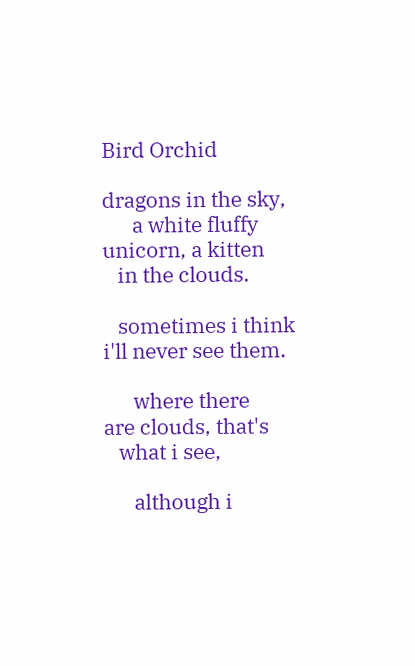Bird Orchid

dragons in the sky,
      a white fluffy
unicorn, a kitten
   in the clouds.

   sometimes i think
i'll never see them.

      where there
are clouds, that's
   what i see,

      although i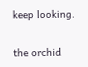keep looking.

the orchid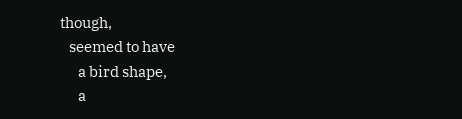though,
   seemed to have
      a bird shape,
      a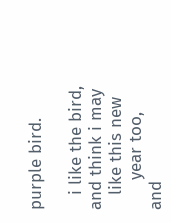purple bird.

   i like the bird,
and think i may
   like this new
      year too,
and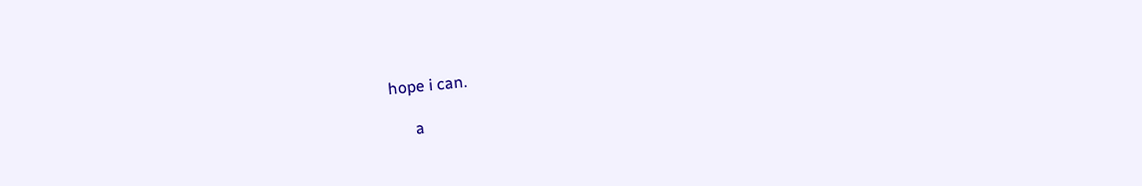hope i can.

      a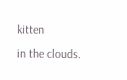kitten
in the clouds.